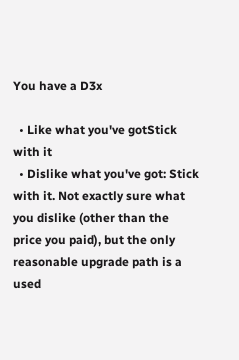You have a D3x

  • Like what you've gotStick with it
  • Dislike what you've got: Stick with it. Not exactly sure what you dislike (other than the price you paid), but the only reasonable upgrade path is a used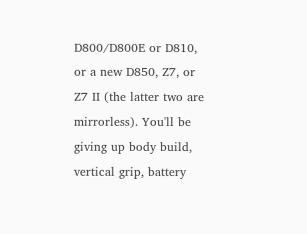D800/D800E or D810, or a new D850, Z7, or Z7 II (the latter two are mirrorless). You'll be giving up body build, vertical grip, battery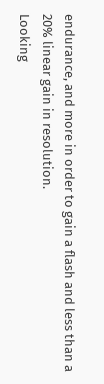endurance, and more in order to gain a flash and less than a 20% linear gain in resolution.
Looking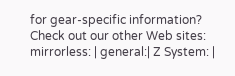for gear-specific information? Check out our other Web sites:
mirrorless: | general:| Z System: |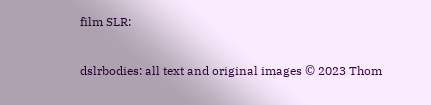film SLR:

dslrbodies: all text and original images © 2023 Thom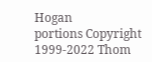Hogan
portions Copyright 1999-2022 Thom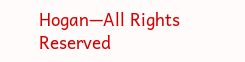Hogan—All Rights Reserved